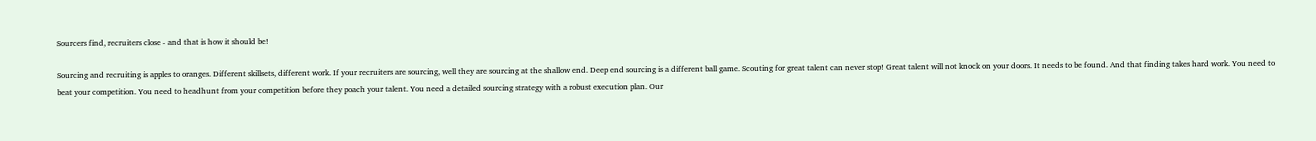Sourcers find, recruiters close - and that is how it should be!

Sourcing and recruiting is apples to oranges. Different skillsets, different work. If your recruiters are sourcing, well they are sourcing at the shallow end. Deep end sourcing is a different ball game. Scouting for great talent can never stop! Great talent will not knock on your doors. It needs to be found. And that finding takes hard work. You need to beat your competition. You need to headhunt from your competition before they poach your talent. You need a detailed sourcing strategy with a robust execution plan. Our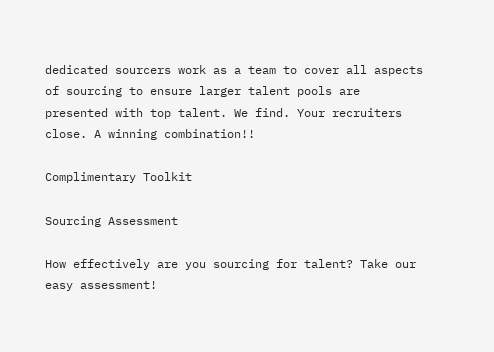dedicated sourcers work as a team to cover all aspects of sourcing to ensure larger talent pools are presented with top talent. We find. Your recruiters close. A winning combination!!

Complimentary Toolkit

Sourcing Assessment

How effectively are you sourcing for talent? Take our easy assessment!